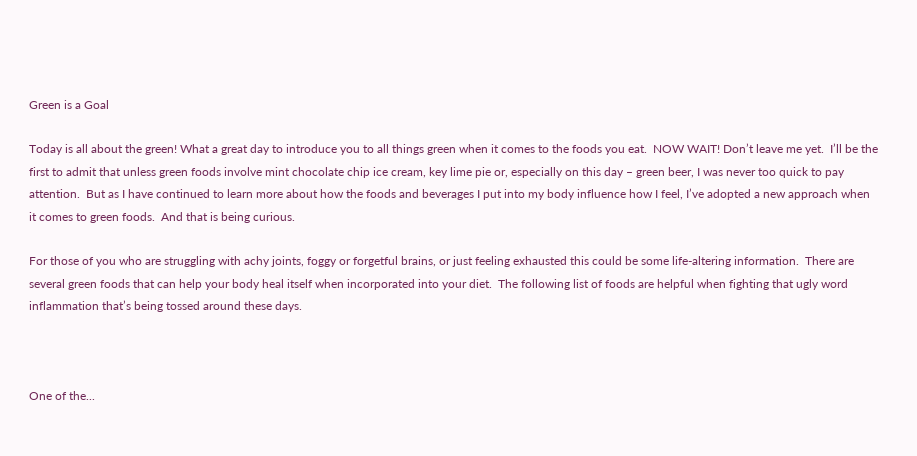Green is a Goal

Today is all about the green! What a great day to introduce you to all things green when it comes to the foods you eat.  NOW WAIT! Don’t leave me yet.  I’ll be the first to admit that unless green foods involve mint chocolate chip ice cream, key lime pie or, especially on this day – green beer, I was never too quick to pay attention.  But as I have continued to learn more about how the foods and beverages I put into my body influence how I feel, I’ve adopted a new approach when it comes to green foods.  And that is being curious.

For those of you who are struggling with achy joints, foggy or forgetful brains, or just feeling exhausted this could be some life-altering information.  There are several green foods that can help your body heal itself when incorporated into your diet.  The following list of foods are helpful when fighting that ugly word inflammation that’s being tossed around these days.



One of the...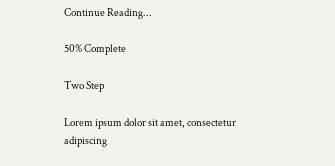Continue Reading...

50% Complete

Two Step

Lorem ipsum dolor sit amet, consectetur adipiscing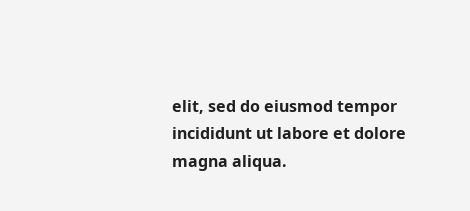elit, sed do eiusmod tempor incididunt ut labore et dolore magna aliqua.